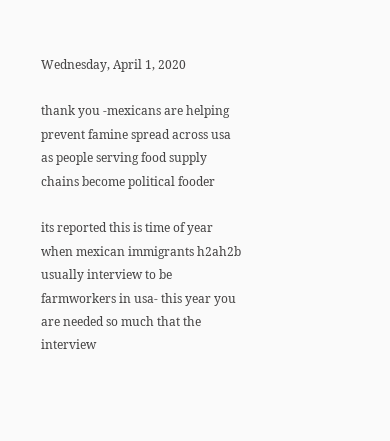Wednesday, April 1, 2020

thank you -mexicans are helping prevent famine spread across usa as people serving food supply chains become political fooder

its reported this is time of year when mexican immigrants h2ah2b usually interview to be farmworkers in usa- this year you are needed so much that the interview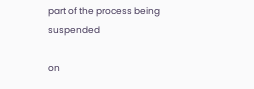part of the process being suspended

on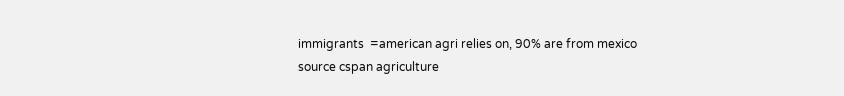immigrants  =american agri relies on, 90% are from mexico
source cspan agriculture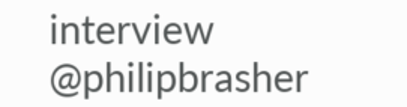interview @philipbrasher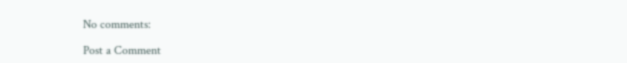No comments:

Post a Comment